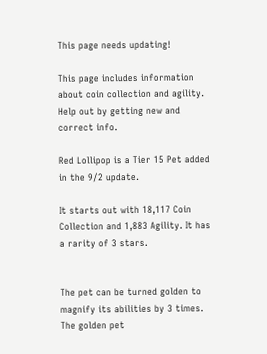This page needs updating!

This page includes information about coin collection and agility. Help out by getting new and correct info.

Red Lollipop is a Tier 15 Pet added in the 9/2 update.

It starts out with 18,117 Coin Collection and 1,883 Agility. It has a rarity of 3 stars.


The pet can be turned golden to magnify its abilities by 3 times. The golden pet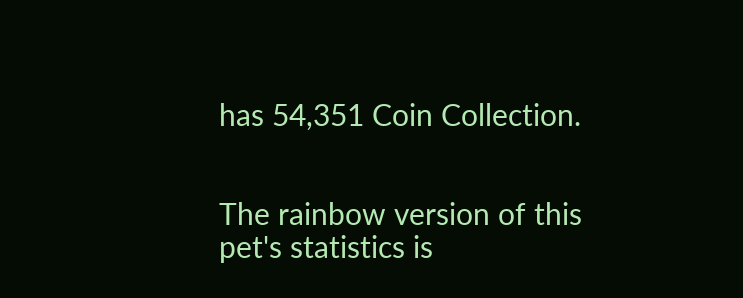has 54,351 Coin Collection.


The rainbow version of this pet's statistics is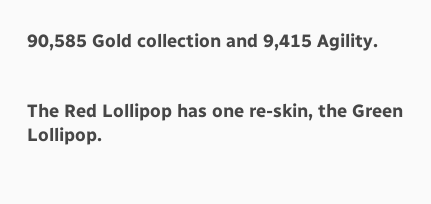90,585 Gold collection and 9,415 Agility.


The Red Lollipop has one re-skin, the Green Lollipop.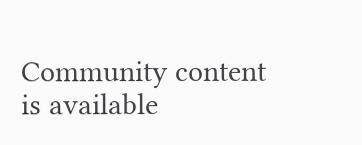Community content is available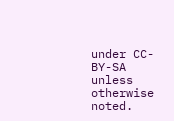under CC-BY-SA unless otherwise noted.